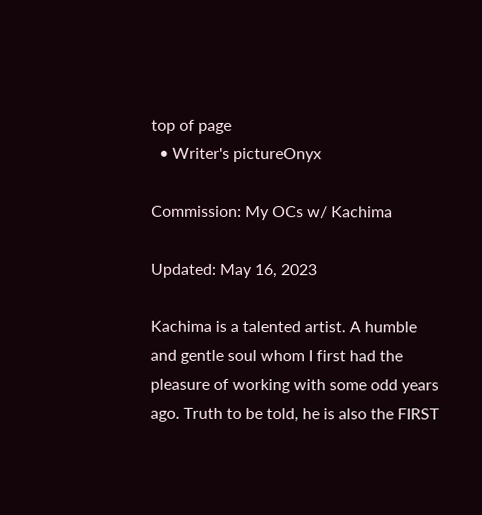top of page
  • Writer's pictureOnyx

Commission: My OCs w/ Kachima

Updated: May 16, 2023

Kachima is a talented artist. A humble and gentle soul whom I first had the pleasure of working with some odd years ago. Truth to be told, he is also the FIRST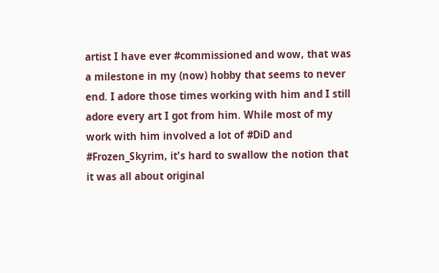artist I have ever #commissioned and wow, that was a milestone in my (now) hobby that seems to never end. I adore those times working with him and I still adore every art I got from him. While most of my work with him involved a lot of #DiD and #Frozen_Skyrim, it's hard to swallow the notion that it was all about original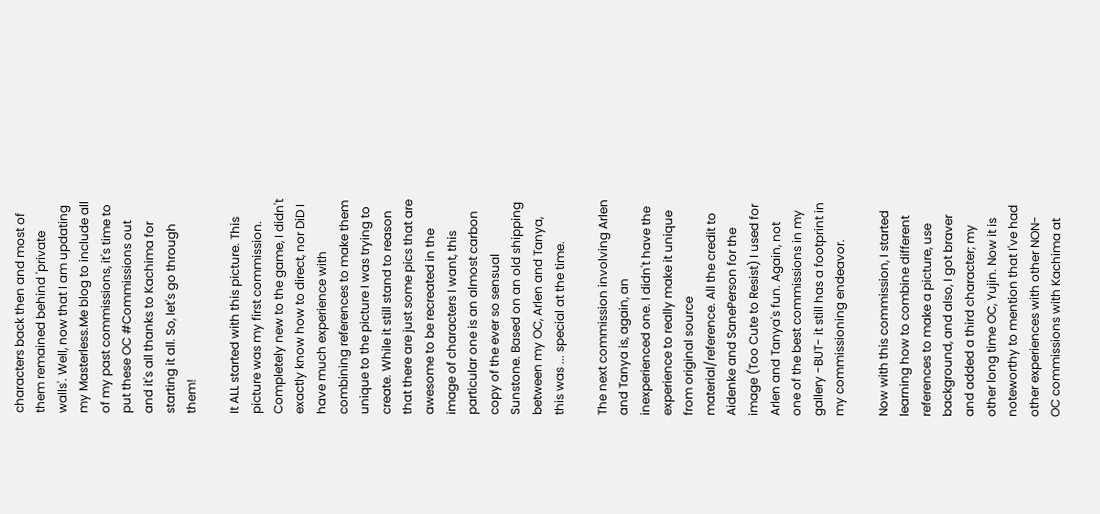characters back then and most of them remained behind 'private walls'. Well, now that I am updating my Masterless.Me blog to include all of my past commissions, it's time to put these OC #Commissions out and it's all thanks to Kachima for starting it all. So, let's go through them!

It ALL started with this picture. This picture was my first commission. Completely new to the game, I didn't exactly know how to direct, nor DiD I have much experience with combining references to make them unique to the picture I was trying to create. While it still stand to reason that there are just some pics that are awesome to be recreated in the image of characters I want, this particular one is an almost carbon copy of the ever so sensual Sunstone. Based on an old shipping between my OC, Arlen and Tanya, this was ... special at the time.

The next commission involving Arlen and Tanya is, again, an inexperienced one. I didn't have the experience to really make it unique from original source material/reference. All the credit to Aidenke and SanePerson for the image (Too Cute to Resist) I used for Arlen and Tanya's fun. Again, not one of the best commissions in my gallery -BUT- it still has a footprint in my commissioning endeavor.

Now with this commission, I started learning how to combine different references to make a picture, use background, and also, I got braver and added a third character; my other long time OC, Yujin. Now it is noteworthy to mention that I've had other experiences with other NON-OC commissions with Kachima at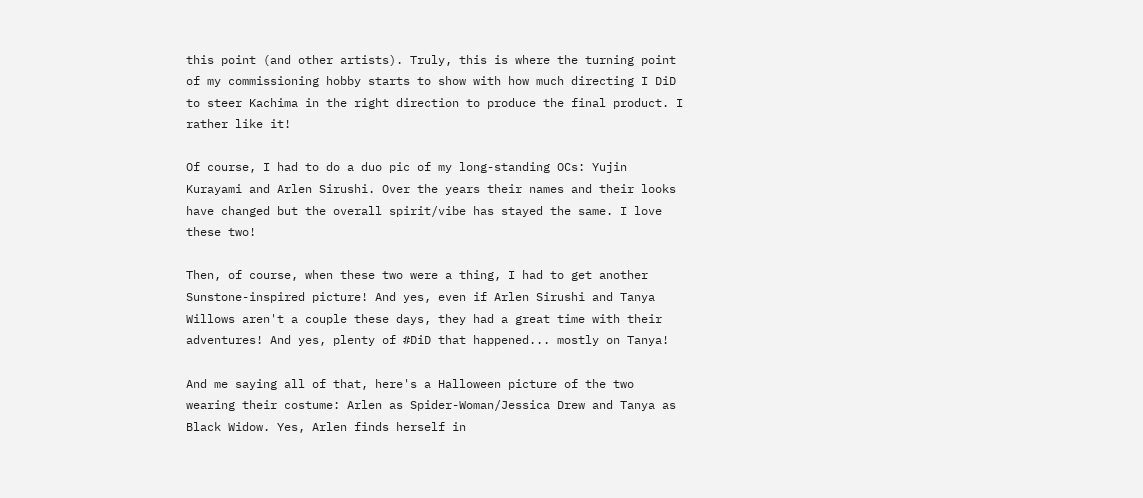this point (and other artists). Truly, this is where the turning point of my commissioning hobby starts to show with how much directing I DiD to steer Kachima in the right direction to produce the final product. I rather like it!

Of course, I had to do a duo pic of my long-standing OCs: Yujin Kurayami and Arlen Sirushi. Over the years their names and their looks have changed but the overall spirit/vibe has stayed the same. I love these two!

Then, of course, when these two were a thing, I had to get another Sunstone-inspired picture! And yes, even if Arlen Sirushi and Tanya Willows aren't a couple these days, they had a great time with their adventures! And yes, plenty of #DiD that happened... mostly on Tanya!

And me saying all of that, here's a Halloween picture of the two wearing their costume: Arlen as Spider-Woman/Jessica Drew and Tanya as Black Widow. Yes, Arlen finds herself in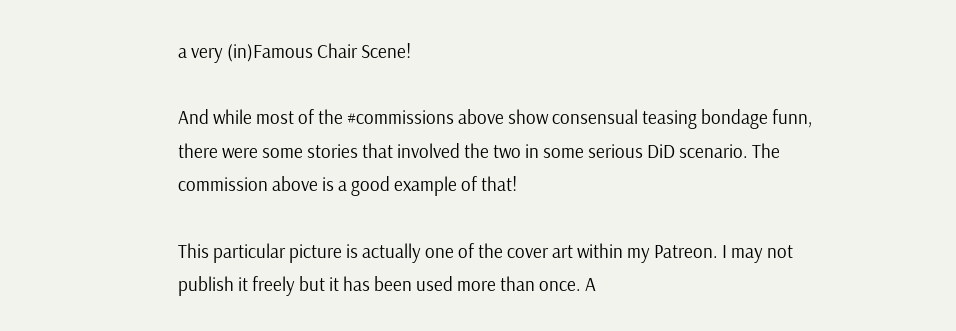a very (in)Famous Chair Scene!

And while most of the #commissions above show consensual teasing bondage funn, there were some stories that involved the two in some serious DiD scenario. The commission above is a good example of that!

This particular picture is actually one of the cover art within my Patreon. I may not publish it freely but it has been used more than once. A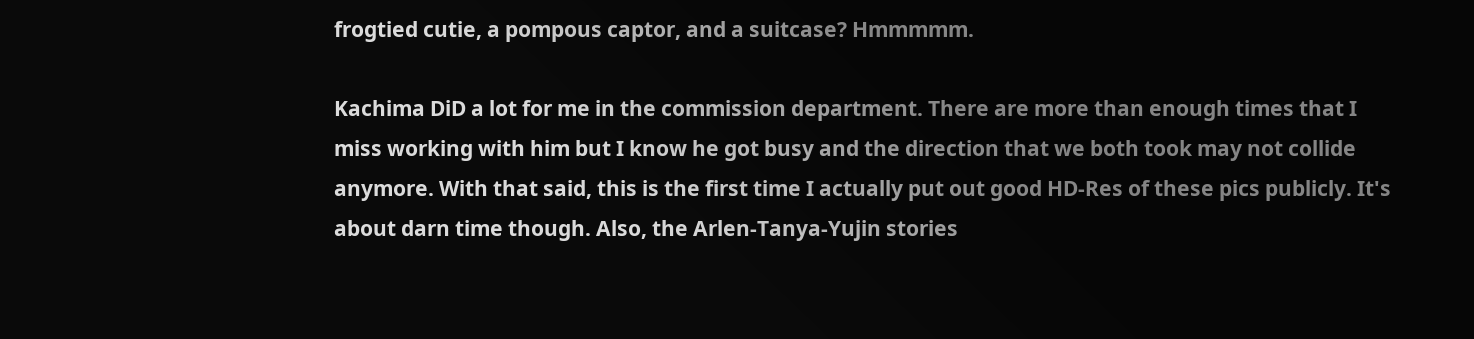frogtied cutie, a pompous captor, and a suitcase? Hmmmmm.

Kachima DiD a lot for me in the commission department. There are more than enough times that I miss working with him but I know he got busy and the direction that we both took may not collide anymore. With that said, this is the first time I actually put out good HD-Res of these pics publicly. It's about darn time though. Also, the Arlen-Tanya-Yujin stories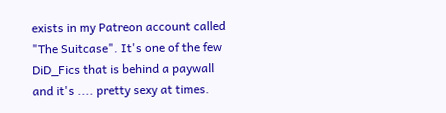exists in my Patreon account called "The Suitcase". It's one of the few DiD_Fics that is behind a paywall and it's .... pretty sexy at times.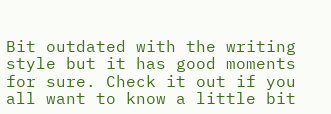Bit outdated with the writing style but it has good moments for sure. Check it out if you all want to know a little bit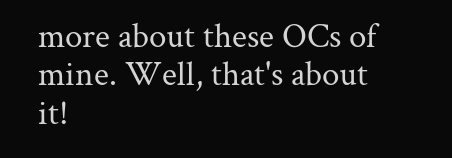more about these OCs of mine. Well, that's about it!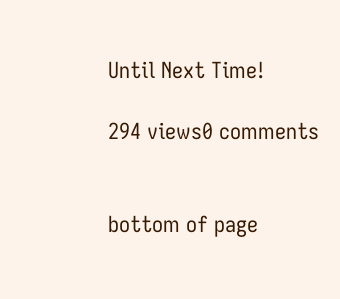Until Next Time!

294 views0 comments


bottom of page